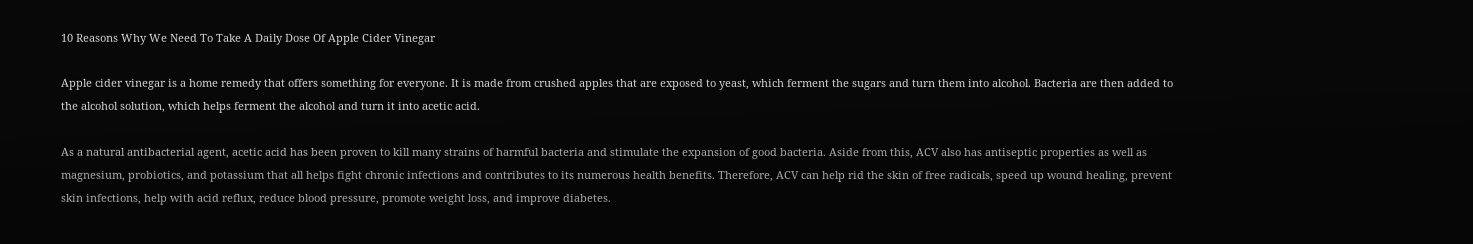10 Reasons Why We Need To Take A Daily Dose Of Apple Cider Vinegar

Apple cider vinegar is a home remedy that offers something for everyone. It is made from crushed apples that are exposed to yeast, which ferment the sugars and turn them into alcohol. Bacteria are then added to the alcohol solution, which helps ferment the alcohol and turn it into acetic acid.

As a natural antibacterial agent, acetic acid has been proven to kill many strains of harmful bacteria and stimulate the expansion of good bacteria. Aside from this, ACV also has antiseptic properties as well as magnesium, probiotics, and potassium that all helps fight chronic infections and contributes to its numerous health benefits. Therefore, ACV can help rid the skin of free radicals, speed up wound healing, prevent skin infections, help with acid reflux, reduce blood pressure, promote weight loss, and improve diabetes.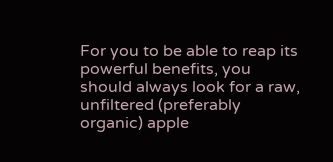For you to be able to reap its powerful benefits, you should always look for a raw, unfiltered (preferably organic) apple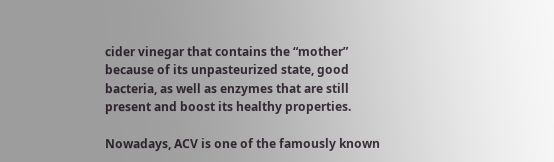cider vinegar that contains the “mother” because of its unpasteurized state, good bacteria, as well as enzymes that are still present and boost its healthy properties.

Nowadays, ACV is one of the famously known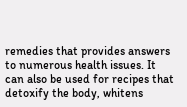remedies that provides answers to numerous health issues. It can also be used for recipes that detoxify the body, whitens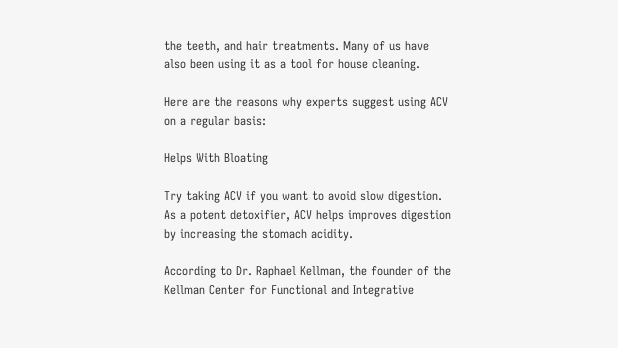the teeth, and hair treatments. Many of us have also been using it as a tool for house cleaning.

Here are the reasons why experts suggest using ACV on a regular basis:

Helps With Bloating

Try taking ACV if you want to avoid slow digestion. As a potent detoxifier, ACV helps improves digestion by increasing the stomach acidity.

According to Dr. Raphael Kellman, the founder of the Kellman Center for Functional and Integrative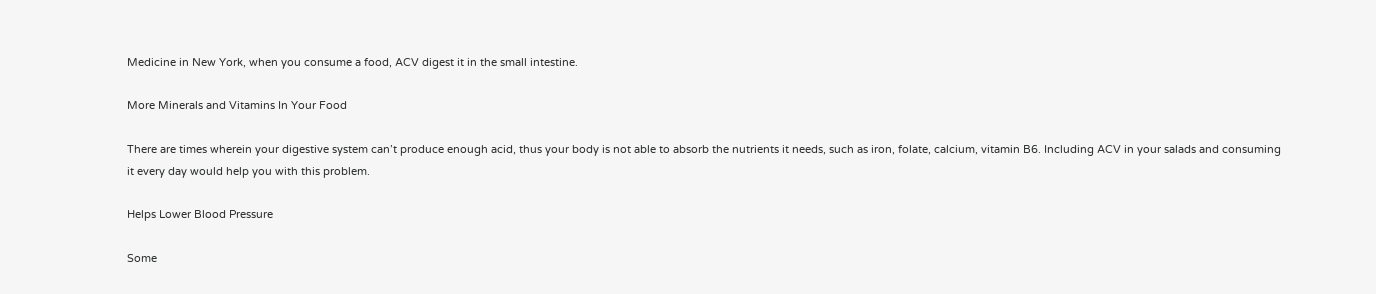Medicine in New York, when you consume a food, ACV digest it in the small intestine.

More Minerals and Vitamins In Your Food

There are times wherein your digestive system can’t produce enough acid, thus your body is not able to absorb the nutrients it needs, such as iron, folate, calcium, vitamin B6. Including ACV in your salads and consuming it every day would help you with this problem.

Helps Lower Blood Pressure

Some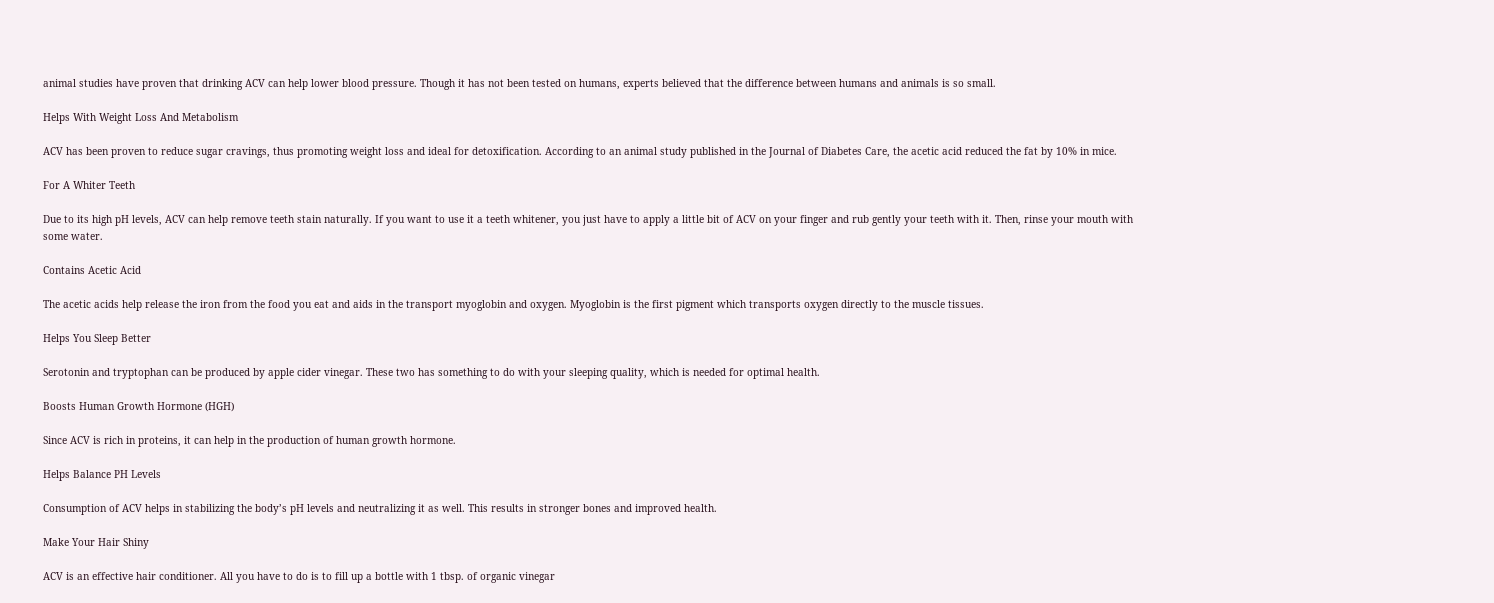animal studies have proven that drinking ACV can help lower blood pressure. Though it has not been tested on humans, experts believed that the difference between humans and animals is so small.

Helps With Weight Loss And Metabolism

ACV has been proven to reduce sugar cravings, thus promoting weight loss and ideal for detoxification. According to an animal study published in the Journal of Diabetes Care, the acetic acid reduced the fat by 10% in mice.

For A Whiter Teeth

Due to its high pH levels, ACV can help remove teeth stain naturally. If you want to use it a teeth whitener, you just have to apply a little bit of ACV on your finger and rub gently your teeth with it. Then, rinse your mouth with some water.

Contains Acetic Acid

The acetic acids help release the iron from the food you eat and aids in the transport myoglobin and oxygen. Myoglobin is the first pigment which transports oxygen directly to the muscle tissues.

Helps You Sleep Better

Serotonin and tryptophan can be produced by apple cider vinegar. These two has something to do with your sleeping quality, which is needed for optimal health.

Boosts Human Growth Hormone (HGH)

Since ACV is rich in proteins, it can help in the production of human growth hormone.

Helps Balance PH Levels

Consumption of ACV helps in stabilizing the body’s pH levels and neutralizing it as well. This results in stronger bones and improved health.

Make Your Hair Shiny

ACV is an effective hair conditioner. All you have to do is to fill up a bottle with 1 tbsp. of organic vinegar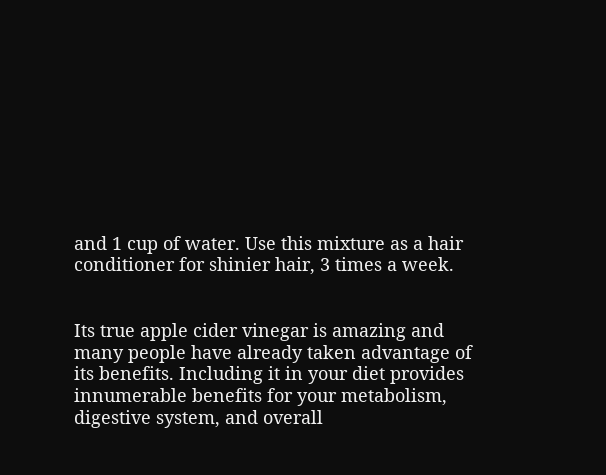and 1 cup of water. Use this mixture as a hair conditioner for shinier hair, 3 times a week.


Its true apple cider vinegar is amazing and many people have already taken advantage of its benefits. Including it in your diet provides innumerable benefits for your metabolism, digestive system, and overall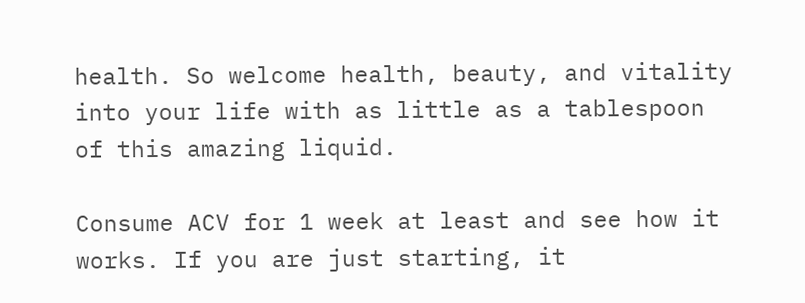health. So welcome health, beauty, and vitality into your life with as little as a tablespoon of this amazing liquid.

Consume ACV for 1 week at least and see how it works. If you are just starting, it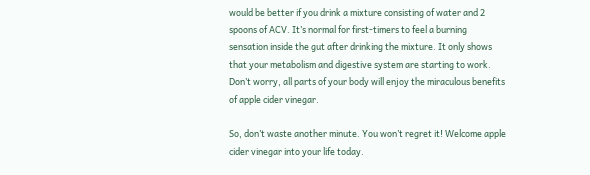would be better if you drink a mixture consisting of water and 2 spoons of ACV. It’s normal for first-timers to feel a burning sensation inside the gut after drinking the mixture. It only shows that your metabolism and digestive system are starting to work. Don’t worry, all parts of your body will enjoy the miraculous benefits of apple cider vinegar.

So, don’t waste another minute. You won’t regret it! Welcome apple cider vinegar into your life today.